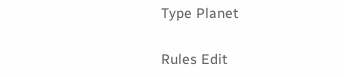Type Planet

Rules Edit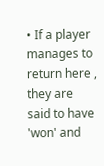• If a player manages to return here , they are said to have 'won' and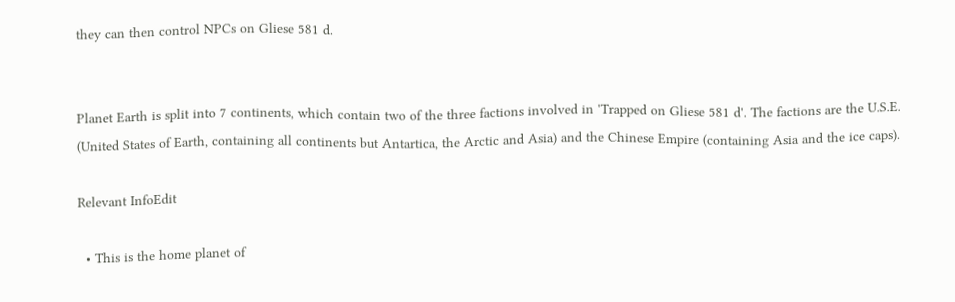they can then control NPCs on Gliese 581 d.


Planet Earth is split into 7 continents, which contain two of the three factions involved in 'Trapped on Gliese 581 d'. The factions are the U.S.E. (United States of Earth, containing all continents but Antartica, the Arctic and Asia) and the Chinese Empire (containing Asia and the ice caps).

Relevant InfoEdit

  • This is the home planet of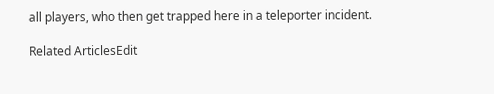all players, who then get trapped here in a teleporter incident.

Related ArticlesEdit